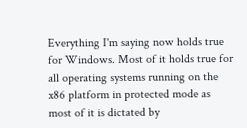Everything I'm saying now holds true for Windows. Most of it holds true for all operating systems running on the x86 platform in protected mode as most of it is dictated by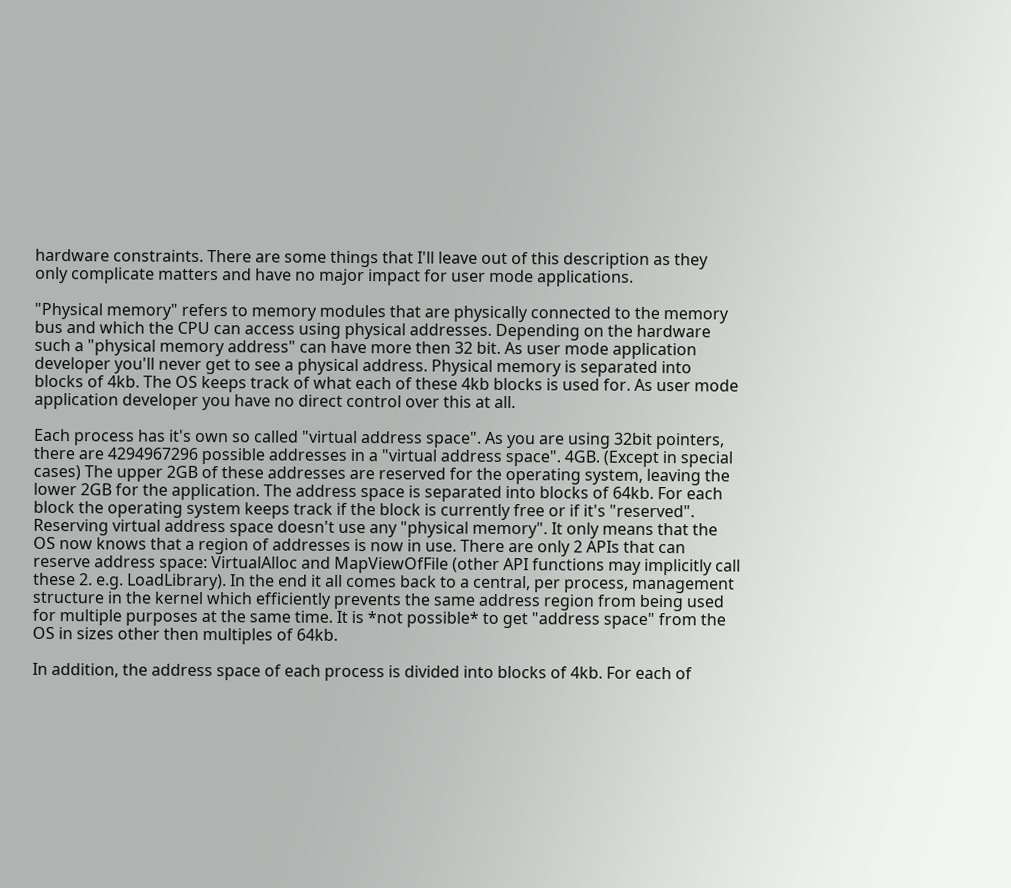hardware constraints. There are some things that I'll leave out of this description as they only complicate matters and have no major impact for user mode applications.

"Physical memory" refers to memory modules that are physically connected to the memory bus and which the CPU can access using physical addresses. Depending on the hardware such a "physical memory address" can have more then 32 bit. As user mode application developer you'll never get to see a physical address. Physical memory is separated into blocks of 4kb. The OS keeps track of what each of these 4kb blocks is used for. As user mode application developer you have no direct control over this at all.

Each process has it's own so called "virtual address space". As you are using 32bit pointers, there are 4294967296 possible addresses in a "virtual address space". 4GB. (Except in special cases) The upper 2GB of these addresses are reserved for the operating system, leaving the lower 2GB for the application. The address space is separated into blocks of 64kb. For each block the operating system keeps track if the block is currently free or if it's "reserved". Reserving virtual address space doesn't use any "physical memory". It only means that the OS now knows that a region of addresses is now in use. There are only 2 APIs that can reserve address space: VirtualAlloc and MapViewOfFile (other API functions may implicitly call these 2. e.g. LoadLibrary). In the end it all comes back to a central, per process, management structure in the kernel which efficiently prevents the same address region from being used for multiple purposes at the same time. It is *not possible* to get "address space" from the OS in sizes other then multiples of 64kb.

In addition, the address space of each process is divided into blocks of 4kb. For each of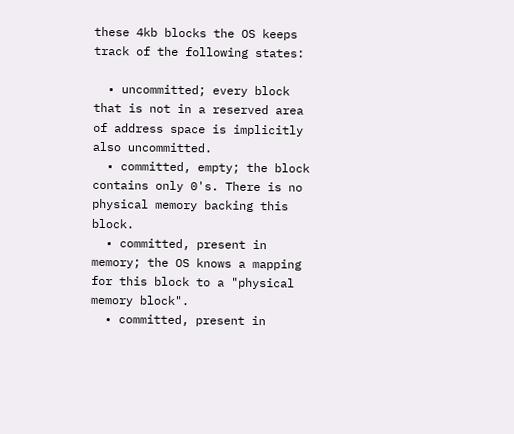these 4kb blocks the OS keeps track of the following states:

  • uncommitted; every block that is not in a reserved area of address space is implicitly also uncommitted.
  • committed, empty; the block contains only 0's. There is no physical memory backing this block.
  • committed, present in memory; the OS knows a mapping for this block to a "physical memory block".
  • committed, present in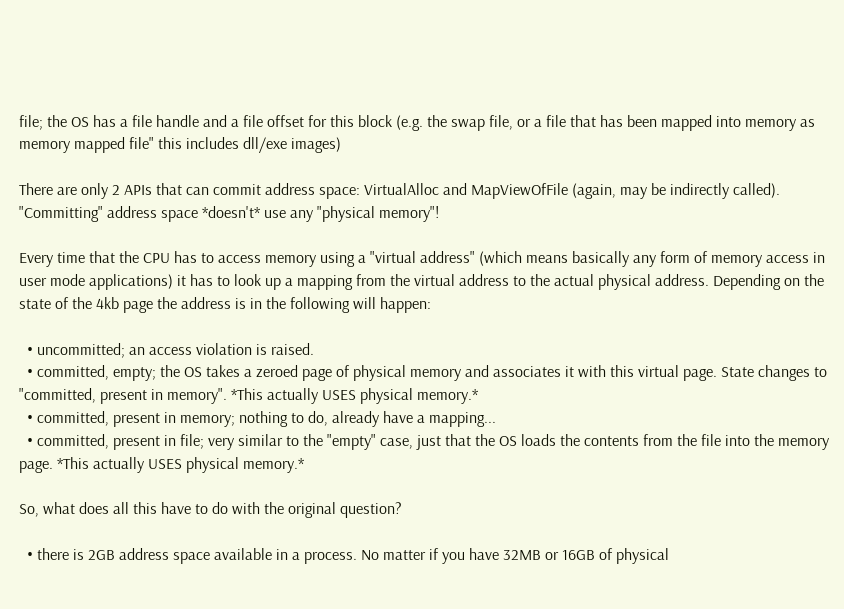file; the OS has a file handle and a file offset for this block (e.g. the swap file, or a file that has been mapped into memory as memory mapped file" this includes dll/exe images)

There are only 2 APIs that can commit address space: VirtualAlloc and MapViewOfFile (again, may be indirectly called). "Committing" address space *doesn't* use any "physical memory"!

Every time that the CPU has to access memory using a "virtual address" (which means basically any form of memory access in user mode applications) it has to look up a mapping from the virtual address to the actual physical address. Depending on the state of the 4kb page the address is in the following will happen:

  • uncommitted; an access violation is raised.
  • committed, empty; the OS takes a zeroed page of physical memory and associates it with this virtual page. State changes to "committed, present in memory". *This actually USES physical memory.*
  • committed, present in memory; nothing to do, already have a mapping...
  • committed, present in file; very similar to the "empty" case, just that the OS loads the contents from the file into the memory page. *This actually USES physical memory.*

So, what does all this have to do with the original question?

  • there is 2GB address space available in a process. No matter if you have 32MB or 16GB of physical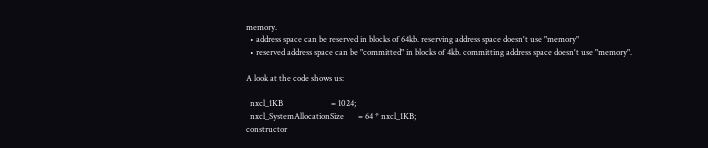memory.
  • address space can be reserved in blocks of 64kb. reserving address space doesn't use "memory"
  • reserved address space can be "committed" in blocks of 4kb. committing address space doesn't use "memory".

A look at the code shows us:

  nxcl_1KB                        = 1024;
  nxcl_SystemAllocationSize       = 64 * nxcl_1KB;
constructor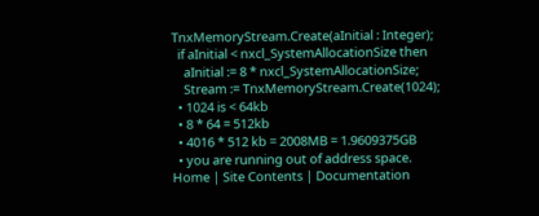TnxMemoryStream.Create(aInitial : Integer);
  if aInitial < nxcl_SystemAllocationSize then
    aInitial := 8 * nxcl_SystemAllocationSize;
    Stream := TnxMemoryStream.Create(1024);
  • 1024 is < 64kb
  • 8 * 64 = 512kb
  • 4016 * 512 kb = 2008MB = 1.9609375GB
  • you are running out of address space.
Home | Site Contents | Documentation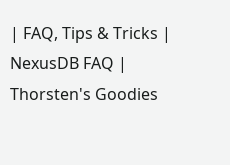| FAQ, Tips & Tricks | NexusDB FAQ | Thorsten's Goodies